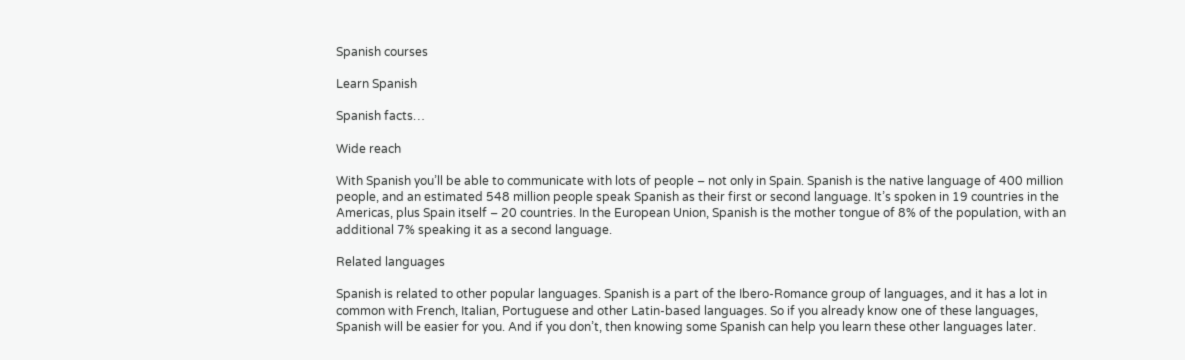Spanish courses

Learn Spanish

Spanish facts…

Wide reach

With Spanish you’ll be able to communicate with lots of people – not only in Spain. Spanish is the native language of 400 million people, and an estimated 548 million people speak Spanish as their first or second language. It’s spoken in 19 countries in the Americas, plus Spain itself – 20 countries. In the European Union, Spanish is the mother tongue of 8% of the population, with an additional 7% speaking it as a second language.

Related languages

Spanish is related to other popular languages. Spanish is a part of the Ibero-Romance group of languages, and it has a lot in common with French, Italian, Portuguese and other Latin-based languages. So if you already know one of these languages, Spanish will be easier for you. And if you don’t, then knowing some Spanish can help you learn these other languages later.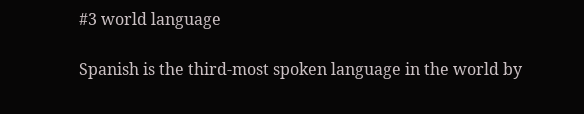#3 world language

Spanish is the third-most spoken language in the world by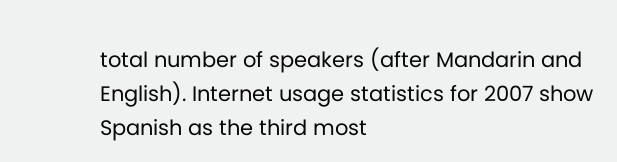total number of speakers (after Mandarin and English). Internet usage statistics for 2007 show Spanish as the third most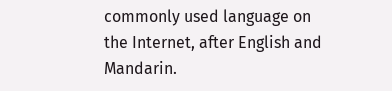commonly used language on the Internet, after English and Mandarin.